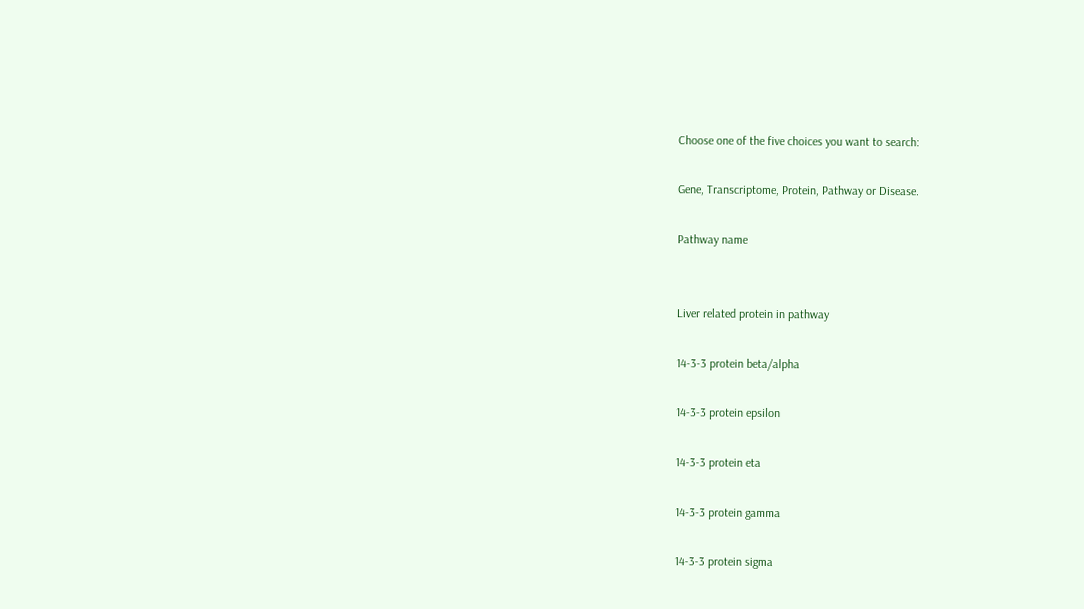Choose one of the five choices you want to search:

Gene, Transcriptome, Protein, Pathway or Disease.

Pathway name


Liver related protein in pathway

14-3-3 protein beta/alpha

14-3-3 protein epsilon

14-3-3 protein eta

14-3-3 protein gamma

14-3-3 protein sigma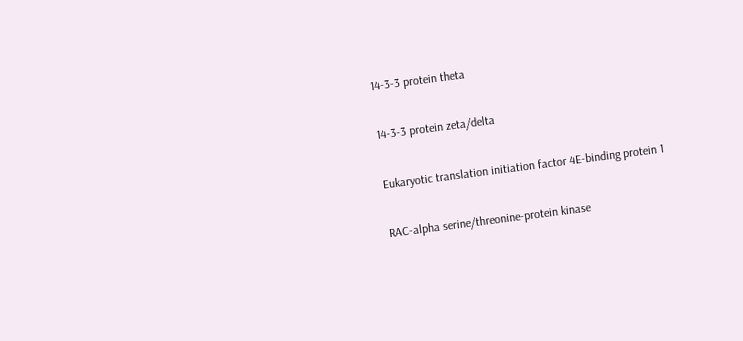14-3-3 protein theta

14-3-3 protein zeta/delta

Eukaryotic translation initiation factor 4E-binding protein 1

RAC-alpha serine/threonine-protein kinase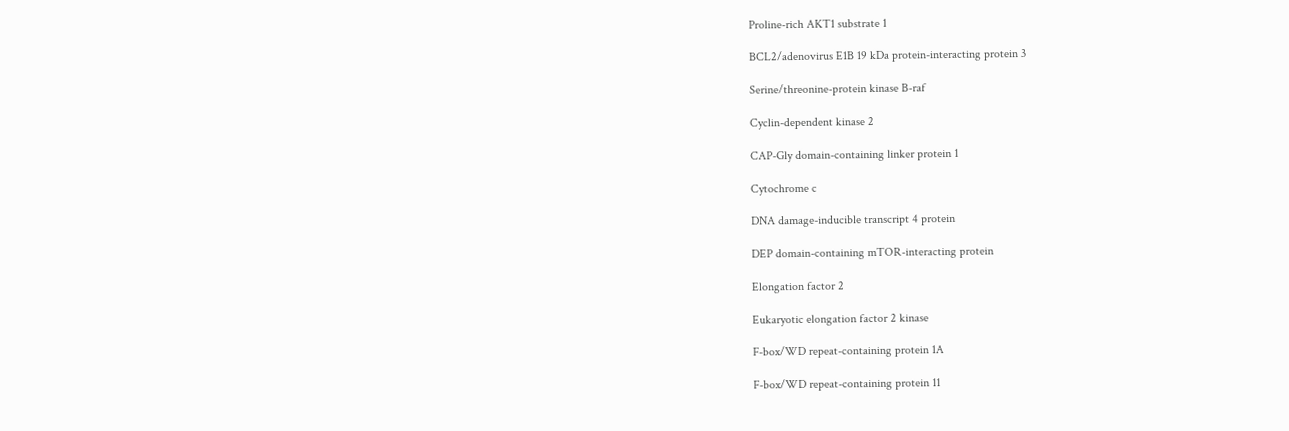Proline-rich AKT1 substrate 1

BCL2/adenovirus E1B 19 kDa protein-interacting protein 3

Serine/threonine-protein kinase B-raf

Cyclin-dependent kinase 2

CAP-Gly domain-containing linker protein 1

Cytochrome c

DNA damage-inducible transcript 4 protein

DEP domain-containing mTOR-interacting protein

Elongation factor 2

Eukaryotic elongation factor 2 kinase

F-box/WD repeat-containing protein 1A

F-box/WD repeat-containing protein 11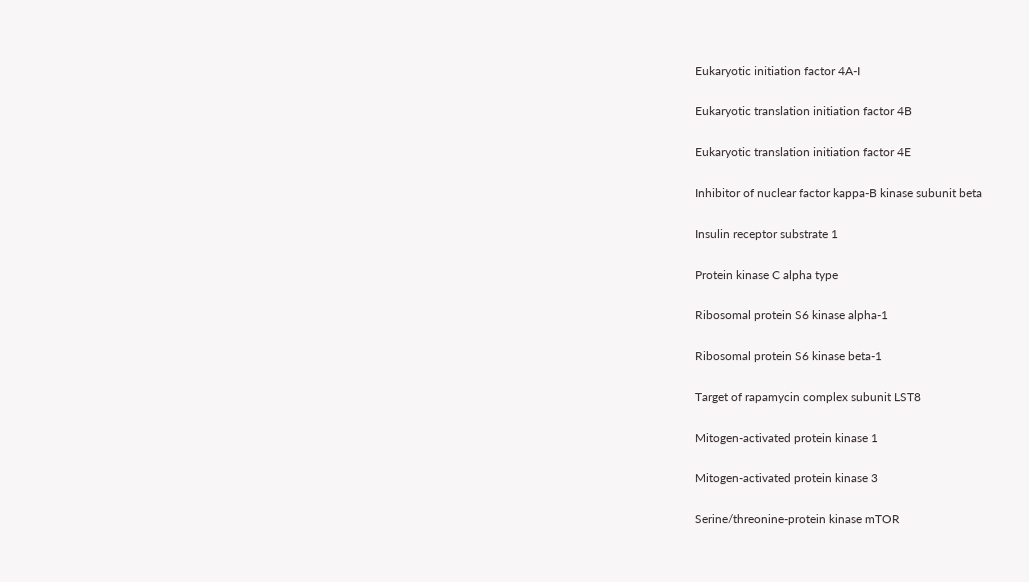Eukaryotic initiation factor 4A-I

Eukaryotic translation initiation factor 4B

Eukaryotic translation initiation factor 4E

Inhibitor of nuclear factor kappa-B kinase subunit beta

Insulin receptor substrate 1

Protein kinase C alpha type

Ribosomal protein S6 kinase alpha-1

Ribosomal protein S6 kinase beta-1

Target of rapamycin complex subunit LST8

Mitogen-activated protein kinase 1

Mitogen-activated protein kinase 3

Serine/threonine-protein kinase mTOR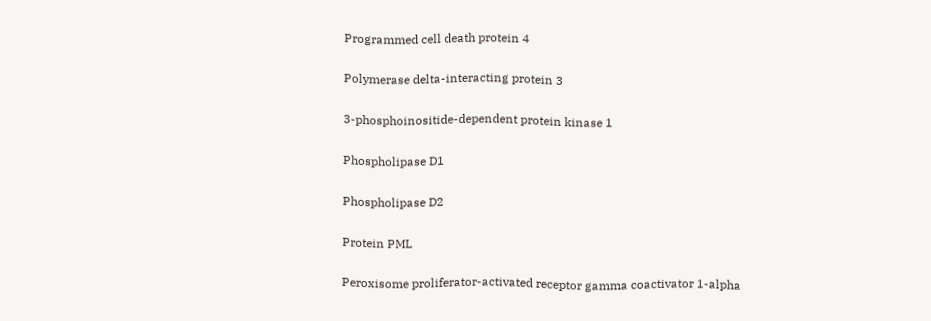Programmed cell death protein 4

Polymerase delta-interacting protein 3

3-phosphoinositide-dependent protein kinase 1

Phospholipase D1

Phospholipase D2

Protein PML

Peroxisome proliferator-activated receptor gamma coactivator 1-alpha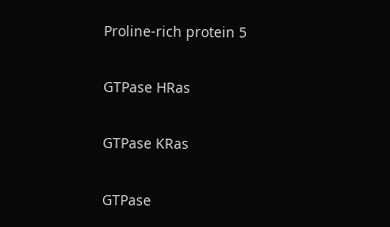Proline-rich protein 5

GTPase HRas

GTPase KRas

GTPase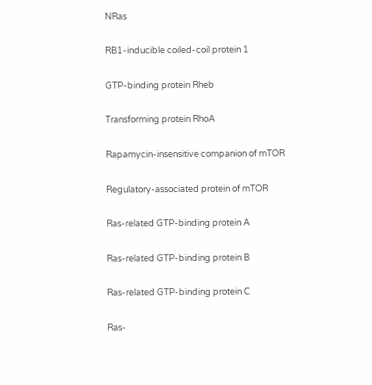NRas

RB1-inducible coiled-coil protein 1

GTP-binding protein Rheb

Transforming protein RhoA

Rapamycin-insensitive companion of mTOR

Regulatory-associated protein of mTOR

Ras-related GTP-binding protein A

Ras-related GTP-binding protein B

Ras-related GTP-binding protein C

Ras-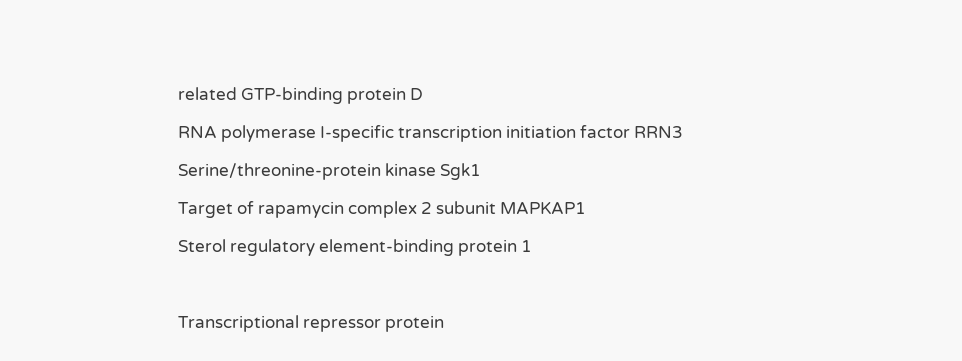related GTP-binding protein D

RNA polymerase I-specific transcription initiation factor RRN3

Serine/threonine-protein kinase Sgk1

Target of rapamycin complex 2 subunit MAPKAP1

Sterol regulatory element-binding protein 1



Transcriptional repressor protein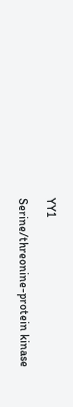YY1

Serine/threonine-protein kinase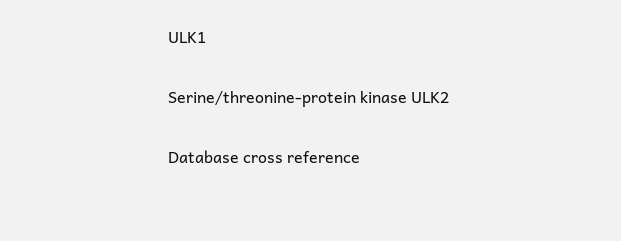ULK1

Serine/threonine-protein kinase ULK2

Database cross reference